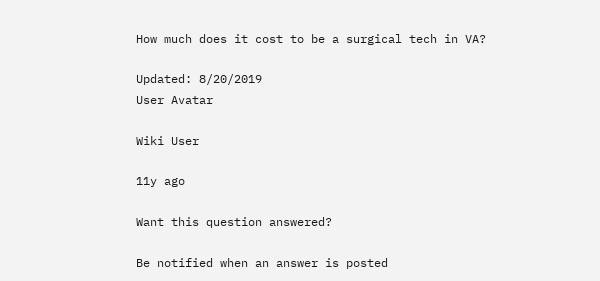How much does it cost to be a surgical tech in VA?

Updated: 8/20/2019
User Avatar

Wiki User

11y ago

Want this question answered?

Be notified when an answer is posted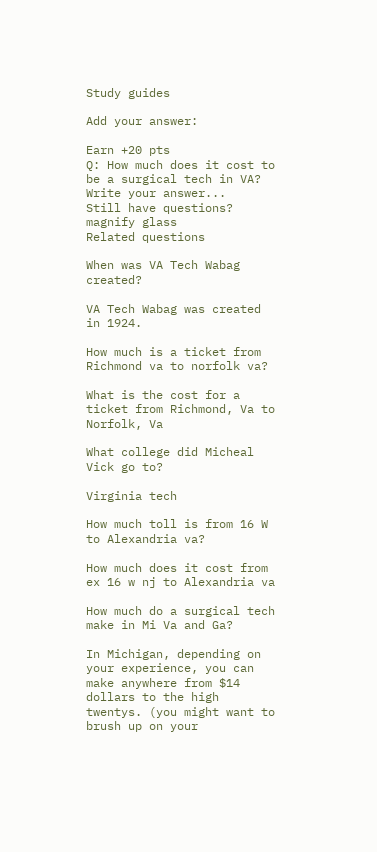Study guides

Add your answer:

Earn +20 pts
Q: How much does it cost to be a surgical tech in VA?
Write your answer...
Still have questions?
magnify glass
Related questions

When was VA Tech Wabag created?

VA Tech Wabag was created in 1924.

How much is a ticket from Richmond va to norfolk va?

What is the cost for a ticket from Richmond, Va to Norfolk, Va

What college did Micheal Vick go to?

Virginia tech

How much toll is from 16 W to Alexandria va?

How much does it cost from ex 16 w nj to Alexandria va

How much do a surgical tech make in Mi Va and Ga?

In Michigan, depending on your experience, you can make anywhere from $14 dollars to the high twentys. (you might want to brush up on your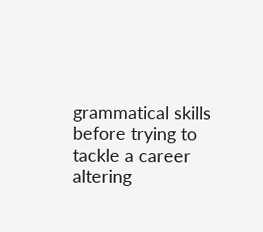grammatical skills before trying to tackle a career altering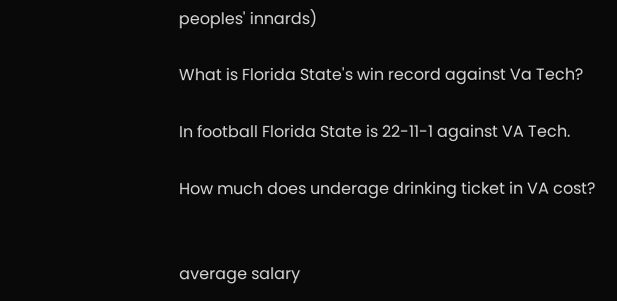peoples' innards)

What is Florida State's win record against Va Tech?

In football Florida State is 22-11-1 against VA Tech.

How much does underage drinking ticket in VA cost?


average salary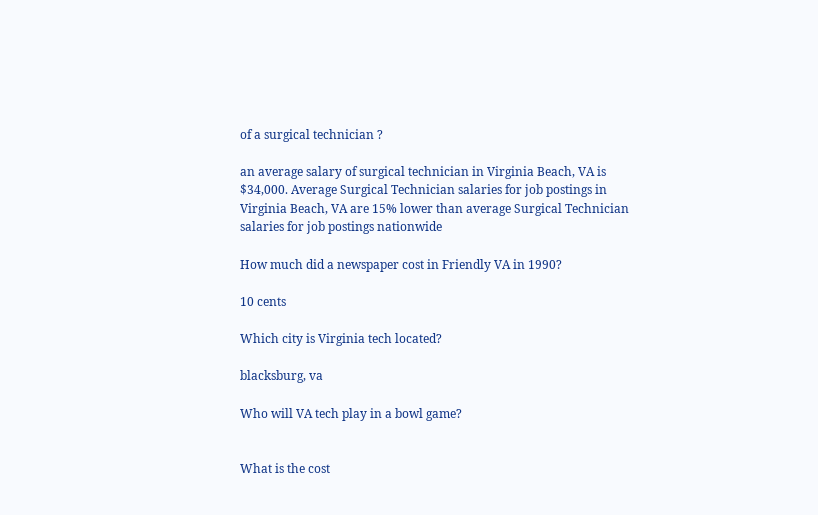of a surgical technician ?

an average salary of surgical technician in Virginia Beach, VA is $34,000. Average Surgical Technician salaries for job postings in Virginia Beach, VA are 15% lower than average Surgical Technician salaries for job postings nationwide

How much did a newspaper cost in Friendly VA in 1990?

10 cents

Which city is Virginia tech located?

blacksburg, va

Who will VA tech play in a bowl game?


What is the cost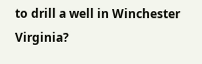to drill a well in Winchester Virginia?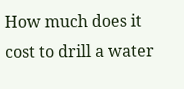How much does it cost to drill a water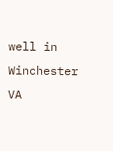well in Winchester VA